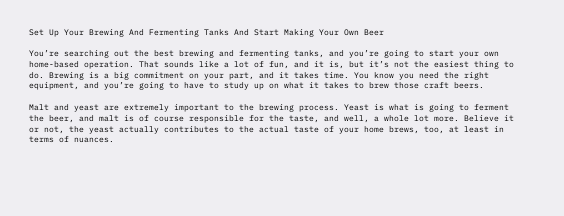Set Up Your Brewing And Fermenting Tanks And Start Making Your Own Beer

You’re searching out the best brewing and fermenting tanks, and you’re going to start your own home-based operation. That sounds like a lot of fun, and it is, but it’s not the easiest thing to do. Brewing is a big commitment on your part, and it takes time. You know you need the right equipment, and you’re going to have to study up on what it takes to brew those craft beers.

Malt and yeast are extremely important to the brewing process. Yeast is what is going to ferment the beer, and malt is of course responsible for the taste, and well, a whole lot more. Believe it or not, the yeast actually contributes to the actual taste of your home brews, too, at least in terms of nuances.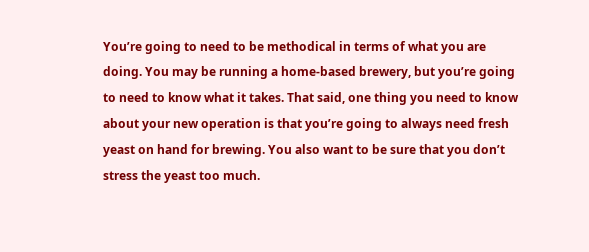You’re going to need to be methodical in terms of what you are doing. You may be running a home-based brewery, but you’re going to need to know what it takes. That said, one thing you need to know about your new operation is that you’re going to always need fresh yeast on hand for brewing. You also want to be sure that you don’t stress the yeast too much.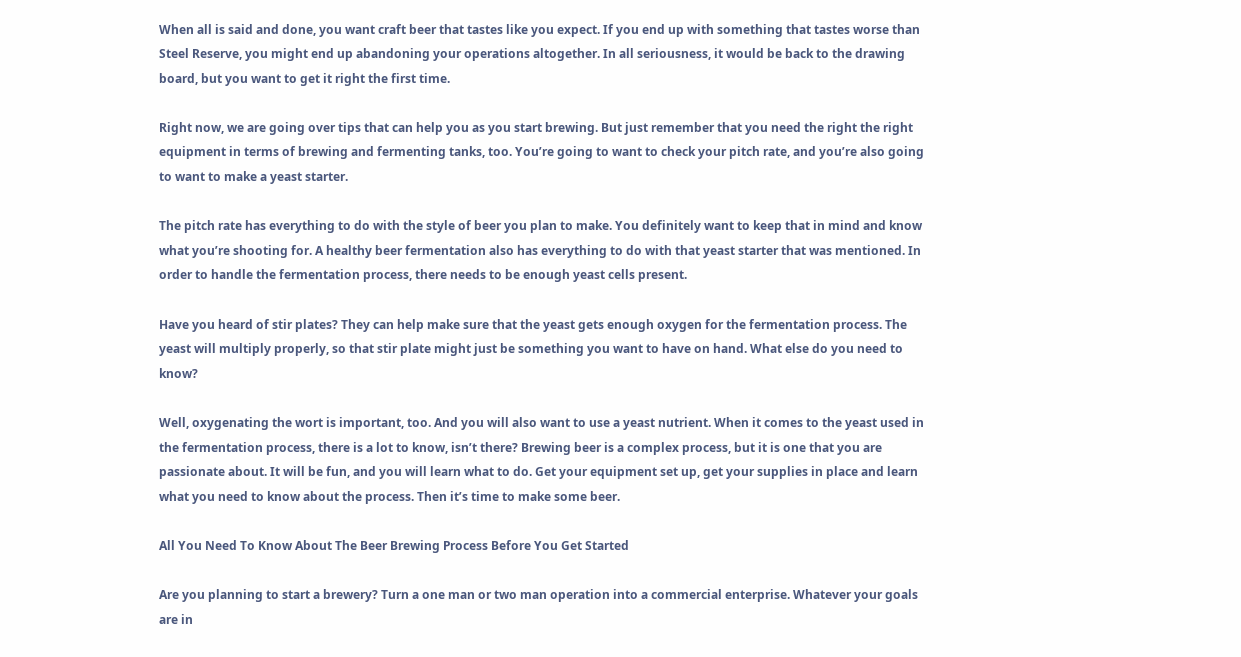When all is said and done, you want craft beer that tastes like you expect. If you end up with something that tastes worse than Steel Reserve, you might end up abandoning your operations altogether. In all seriousness, it would be back to the drawing board, but you want to get it right the first time.

Right now, we are going over tips that can help you as you start brewing. But just remember that you need the right the right equipment in terms of brewing and fermenting tanks, too. You’re going to want to check your pitch rate, and you’re also going to want to make a yeast starter.

The pitch rate has everything to do with the style of beer you plan to make. You definitely want to keep that in mind and know what you’re shooting for. A healthy beer fermentation also has everything to do with that yeast starter that was mentioned. In order to handle the fermentation process, there needs to be enough yeast cells present.

Have you heard of stir plates? They can help make sure that the yeast gets enough oxygen for the fermentation process. The yeast will multiply properly, so that stir plate might just be something you want to have on hand. What else do you need to know?

Well, oxygenating the wort is important, too. And you will also want to use a yeast nutrient. When it comes to the yeast used in the fermentation process, there is a lot to know, isn’t there? Brewing beer is a complex process, but it is one that you are passionate about. It will be fun, and you will learn what to do. Get your equipment set up, get your supplies in place and learn what you need to know about the process. Then it’s time to make some beer.

All You Need To Know About The Beer Brewing Process Before You Get Started

Are you planning to start a brewery? Turn a one man or two man operation into a commercial enterprise. Whatever your goals are in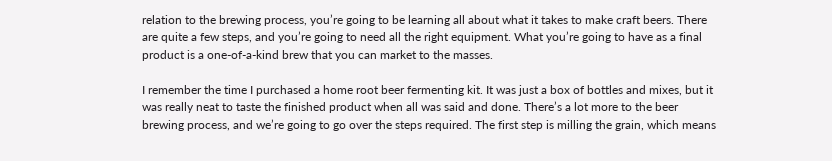relation to the brewing process, you’re going to be learning all about what it takes to make craft beers. There are quite a few steps, and you’re going to need all the right equipment. What you’re going to have as a final product is a one-of-a-kind brew that you can market to the masses.

I remember the time I purchased a home root beer fermenting kit. It was just a box of bottles and mixes, but it was really neat to taste the finished product when all was said and done. There’s a lot more to the beer brewing process, and we’re going to go over the steps required. The first step is milling the grain, which means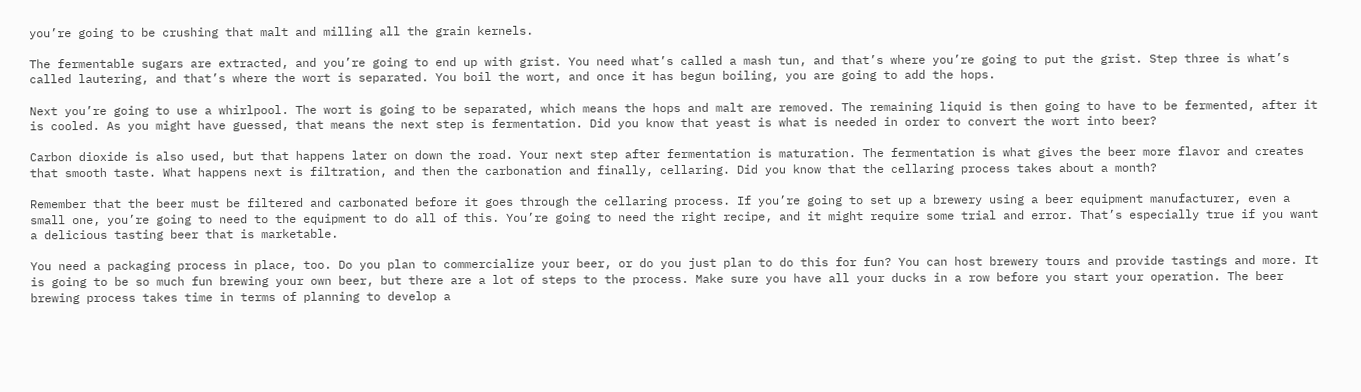you’re going to be crushing that malt and milling all the grain kernels.

The fermentable sugars are extracted, and you’re going to end up with grist. You need what’s called a mash tun, and that’s where you’re going to put the grist. Step three is what’s called lautering, and that’s where the wort is separated. You boil the wort, and once it has begun boiling, you are going to add the hops.

Next you’re going to use a whirlpool. The wort is going to be separated, which means the hops and malt are removed. The remaining liquid is then going to have to be fermented, after it is cooled. As you might have guessed, that means the next step is fermentation. Did you know that yeast is what is needed in order to convert the wort into beer?

Carbon dioxide is also used, but that happens later on down the road. Your next step after fermentation is maturation. The fermentation is what gives the beer more flavor and creates that smooth taste. What happens next is filtration, and then the carbonation and finally, cellaring. Did you know that the cellaring process takes about a month?

Remember that the beer must be filtered and carbonated before it goes through the cellaring process. If you’re going to set up a brewery using a beer equipment manufacturer, even a small one, you’re going to need to the equipment to do all of this. You’re going to need the right recipe, and it might require some trial and error. That’s especially true if you want a delicious tasting beer that is marketable.

You need a packaging process in place, too. Do you plan to commercialize your beer, or do you just plan to do this for fun? You can host brewery tours and provide tastings and more. It is going to be so much fun brewing your own beer, but there are a lot of steps to the process. Make sure you have all your ducks in a row before you start your operation. The beer brewing process takes time in terms of planning to develop a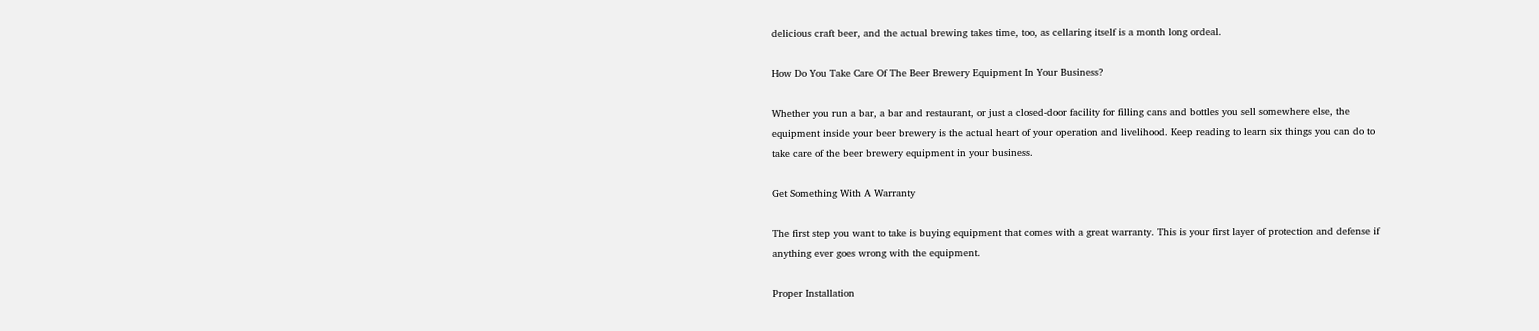delicious craft beer, and the actual brewing takes time, too, as cellaring itself is a month long ordeal.

How Do You Take Care Of The Beer Brewery Equipment In Your Business?

Whether you run a bar, a bar and restaurant, or just a closed-door facility for filling cans and bottles you sell somewhere else, the equipment inside your beer brewery is the actual heart of your operation and livelihood. Keep reading to learn six things you can do to take care of the beer brewery equipment in your business.

Get Something With A Warranty

The first step you want to take is buying equipment that comes with a great warranty. This is your first layer of protection and defense if anything ever goes wrong with the equipment.

Proper Installation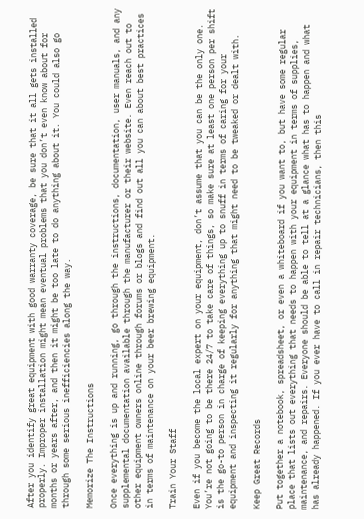After you identify great equipment with good warranty coverage, be sure that it all gets installed properly. Improper installation might mean eventual problems that you don’t even know about for months or years after, and then it might be too late to do anything about it. You could also go through some serious inefficiencies along the way.

Memorize The Instructions

Once everything is up and running, go through the instructions, documentation, user manuals, and any supplemental documentation available through the manufacturer or their website. Even reach out to other equipment owners online through forums or blogs and find out all you can about best practices in terms of maintenance on your beer brewing equipment.

Train Your Staff

Even if you become the local expert on your equipment, don’t assume that you can be the only one. You’re not going to be there 24/7 to take care of things, so make sure at least one person per shift is the go-to person in charge of keeping everything up to snuff in terms of caring for your equipment and inspecting it regularly for anything that might need to be tweaked or dealt with.

Keep Great Records

Put together a notebook, spreadsheet, or even a whiteboard if you want to, but have some regular place that lists out everything that needs to happen with your equipment in terms of supplies, maintenance, and repairs. Everyone should be able to tell at a glance what has to happen and what has already happened. If you ever have to call in repair technicians, then this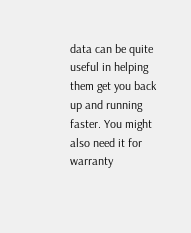data can be quite useful in helping them get you back up and running faster. You might also need it for warranty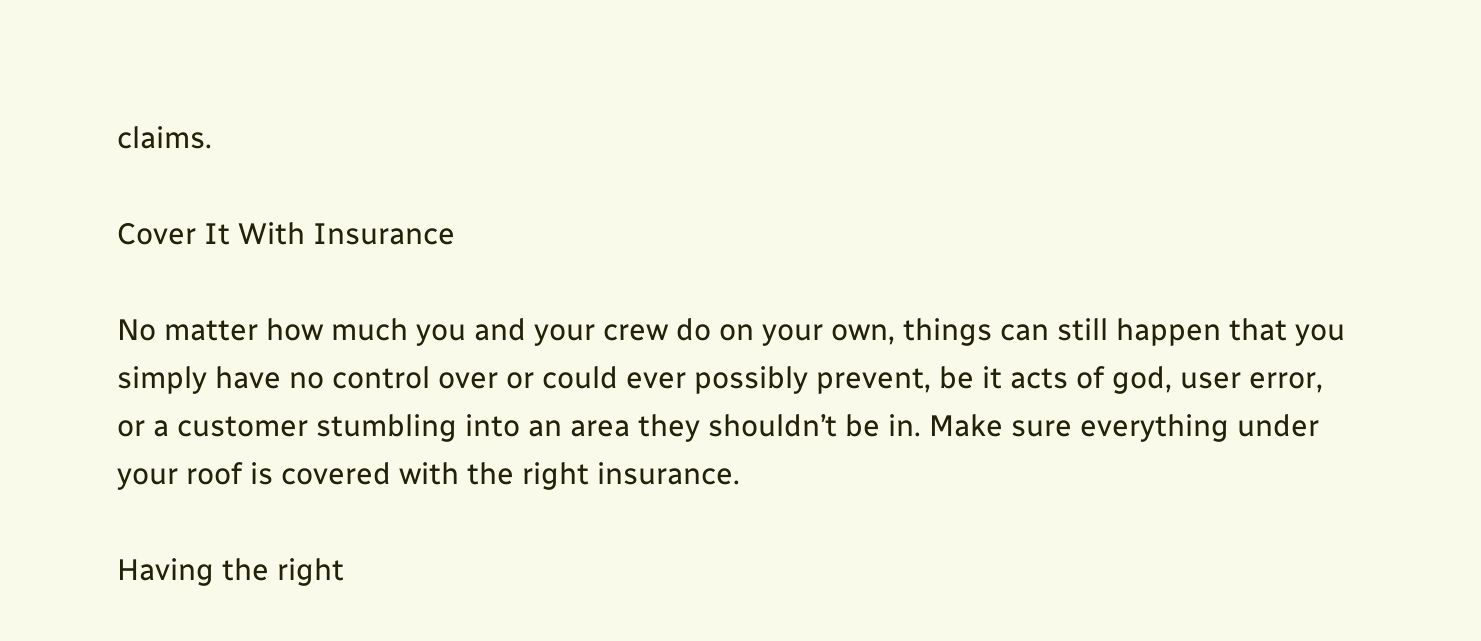claims.

Cover It With Insurance

No matter how much you and your crew do on your own, things can still happen that you simply have no control over or could ever possibly prevent, be it acts of god, user error, or a customer stumbling into an area they shouldn’t be in. Make sure everything under your roof is covered with the right insurance.

Having the right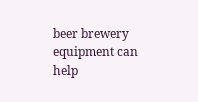beer brewery equipment can help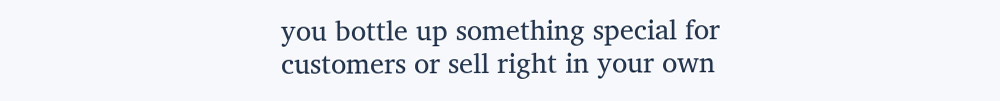you bottle up something special for customers or sell right in your own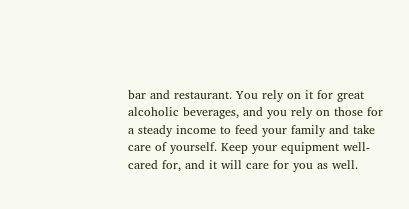bar and restaurant. You rely on it for great alcoholic beverages, and you rely on those for a steady income to feed your family and take care of yourself. Keep your equipment well-cared for, and it will care for you as well.